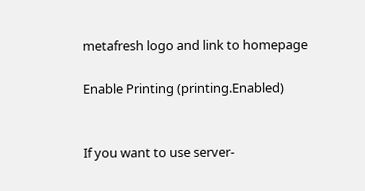metafresh logo and link to homepage

Enable Printing (printing.Enabled)


If you want to use server-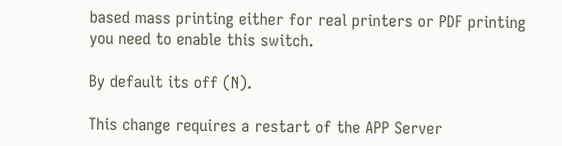based mass printing either for real printers or PDF printing you need to enable this switch.

By default its off (N).

This change requires a restart of the APP Server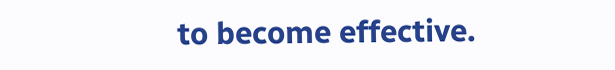to become effective.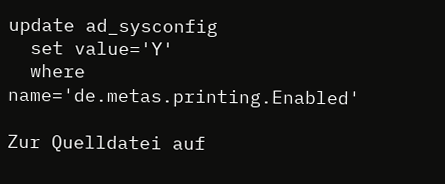update ad_sysconfig
  set value='Y'
  where name='de.metas.printing.Enabled'

Zur Quelldatei auf